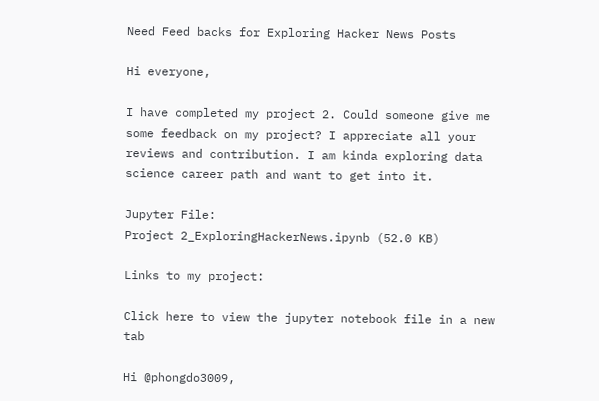Need Feed backs for Exploring Hacker News Posts

Hi everyone,

I have completed my project 2. Could someone give me some feedback on my project? I appreciate all your reviews and contribution. I am kinda exploring data science career path and want to get into it.

Jupyter File:
Project 2_ExploringHackerNews.ipynb (52.0 KB)

Links to my project:

Click here to view the jupyter notebook file in a new tab

Hi @phongdo3009,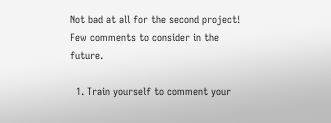Not bad at all for the second project!
Few comments to consider in the future.

  1. Train yourself to comment your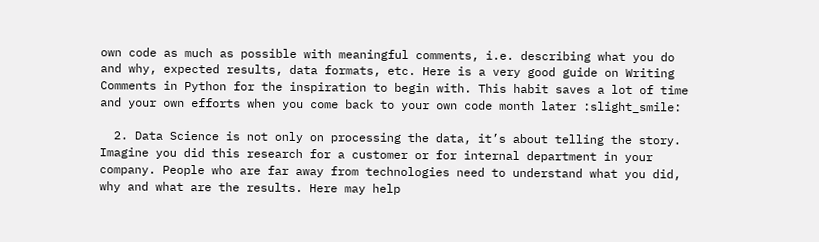own code as much as possible with meaningful comments, i.e. describing what you do and why, expected results, data formats, etc. Here is a very good guide on Writing Comments in Python for the inspiration to begin with. This habit saves a lot of time and your own efforts when you come back to your own code month later :slight_smile:

  2. Data Science is not only on processing the data, it’s about telling the story. Imagine you did this research for a customer or for internal department in your company. People who are far away from technologies need to understand what you did, why and what are the results. Here may help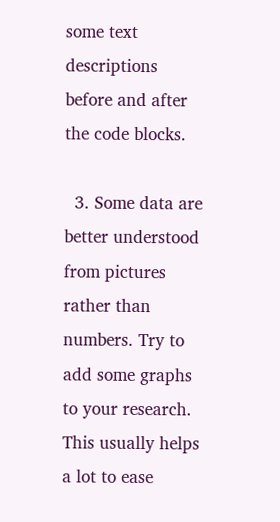some text descriptions before and after the code blocks.

  3. Some data are better understood from pictures rather than numbers. Try to add some graphs to your research. This usually helps a lot to ease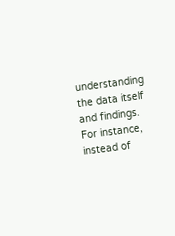understanding the data itself and findings. For instance, instead of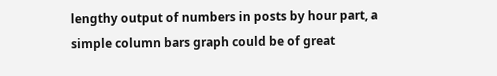lengthy output of numbers in posts by hour part, a simple column bars graph could be of great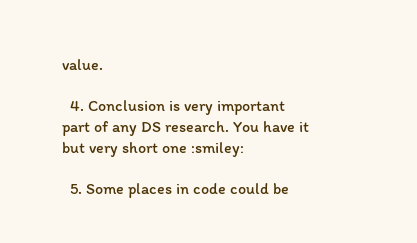value.

  4. Conclusion is very important part of any DS research. You have it but very short one :smiley:

  5. Some places in code could be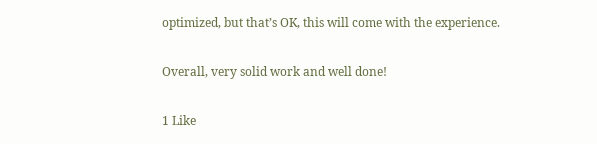optimized, but that’s OK, this will come with the experience.

Overall, very solid work and well done!

1 Like